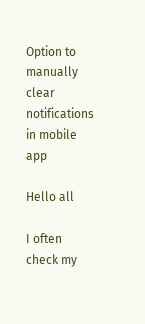Option to manually clear notifications in mobile app

Hello all

I often check my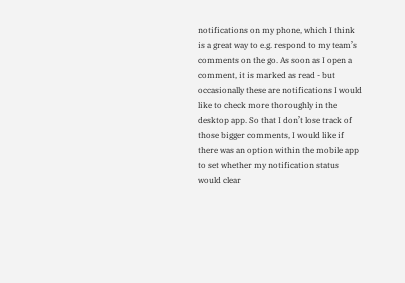notifications on my phone, which I think is a great way to e.g. respond to my team’s comments on the go. As soon as I open a comment, it is marked as read - but occasionally these are notifications I would like to check more thoroughly in the desktop app. So that I don’t lose track of those bigger comments, I would like if there was an option within the mobile app to set whether my notification status would clear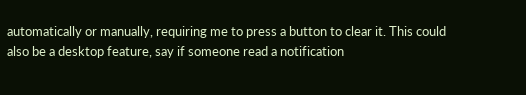automatically or manually, requiring me to press a button to clear it. This could also be a desktop feature, say if someone read a notification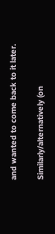and wanted to come back to it later.

Similarly/alternatively (on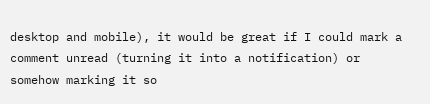desktop and mobile), it would be great if I could mark a comment unread (turning it into a notification) or somehow marking it so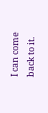I can come back to it.